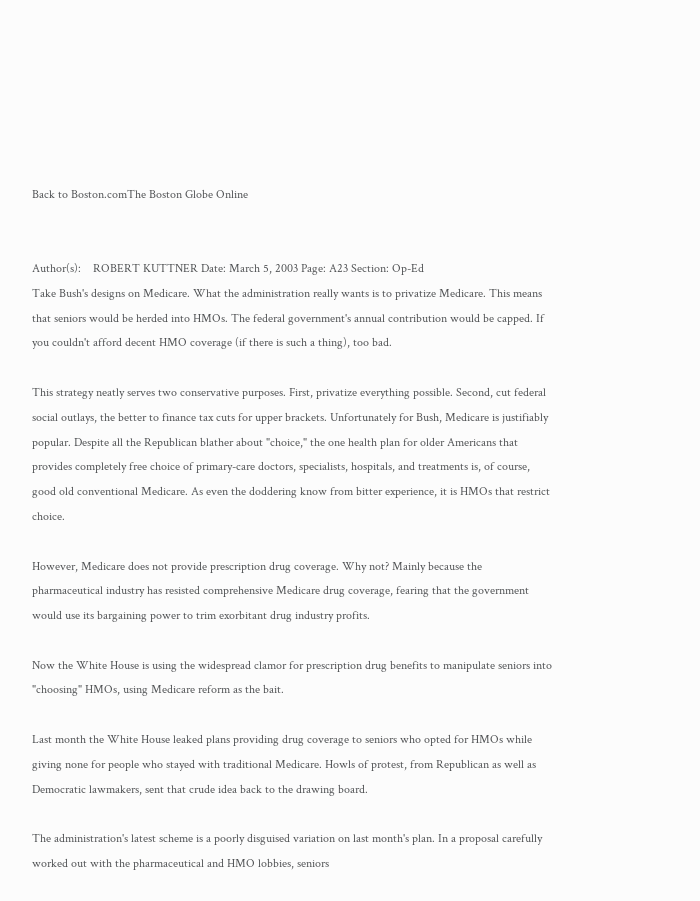Back to Boston.comThe Boston Globe Online


Author(s):    ROBERT KUTTNER Date: March 5, 2003 Page: A23 Section: Op-Ed
Take Bush's designs on Medicare. What the administration really wants is to privatize Medicare. This means that seniors would be herded into HMOs. The federal government's annual contribution would be capped. If you couldn't afford decent HMO coverage (if there is such a thing), too bad.

This strategy neatly serves two conservative purposes. First, privatize everything possible. Second, cut federal social outlays, the better to finance tax cuts for upper brackets. Unfortunately for Bush, Medicare is justifiably popular. Despite all the Republican blather about "choice," the one health plan for older Americans that provides completely free choice of primary-care doctors, specialists, hospitals, and treatments is, of course, good old conventional Medicare. As even the doddering know from bitter experience, it is HMOs that restrict choice.

However, Medicare does not provide prescription drug coverage. Why not? Mainly because the pharmaceutical industry has resisted comprehensive Medicare drug coverage, fearing that the government would use its bargaining power to trim exorbitant drug industry profits.

Now the White House is using the widespread clamor for prescription drug benefits to manipulate seniors into "choosing" HMOs, using Medicare reform as the bait.

Last month the White House leaked plans providing drug coverage to seniors who opted for HMOs while giving none for people who stayed with traditional Medicare. Howls of protest, from Republican as well as Democratic lawmakers, sent that crude idea back to the drawing board.

The administration's latest scheme is a poorly disguised variation on last month's plan. In a proposal carefully worked out with the pharmaceutical and HMO lobbies, seniors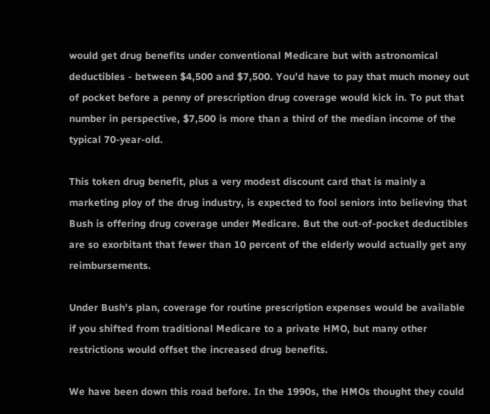would get drug benefits under conventional Medicare but with astronomical deductibles - between $4,500 and $7,500. You'd have to pay that much money out of pocket before a penny of prescription drug coverage would kick in. To put that number in perspective, $7,500 is more than a third of the median income of the typical 70-year-old.

This token drug benefit, plus a very modest discount card that is mainly a marketing ploy of the drug industry, is expected to fool seniors into believing that Bush is offering drug coverage under Medicare. But the out-of-pocket deductibles are so exorbitant that fewer than 10 percent of the elderly would actually get any reimbursements.

Under Bush's plan, coverage for routine prescription expenses would be available if you shifted from traditional Medicare to a private HMO, but many other restrictions would offset the increased drug benefits.

We have been down this road before. In the 1990s, the HMOs thought they could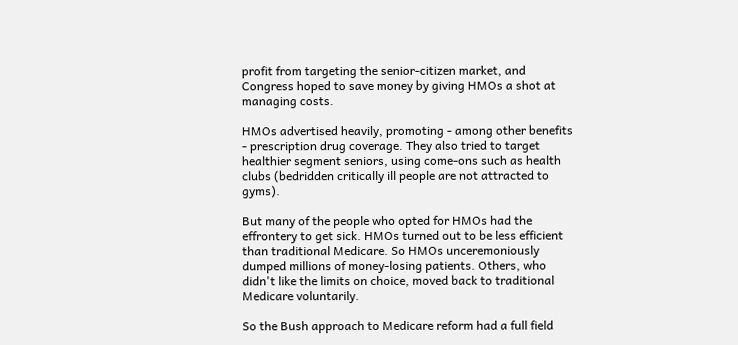profit from targeting the senior-citizen market, and Congress hoped to save money by giving HMOs a shot at managing costs.

HMOs advertised heavily, promoting - among other benefits - prescription drug coverage. They also tried to target healthier segment seniors, using come-ons such as health clubs (bedridden critically ill people are not attracted to gyms).

But many of the people who opted for HMOs had the effrontery to get sick. HMOs turned out to be less efficient than traditional Medicare. So HMOs unceremoniously dumped millions of money-losing patients. Others, who didn't like the limits on choice, moved back to traditional Medicare voluntarily.

So the Bush approach to Medicare reform had a full field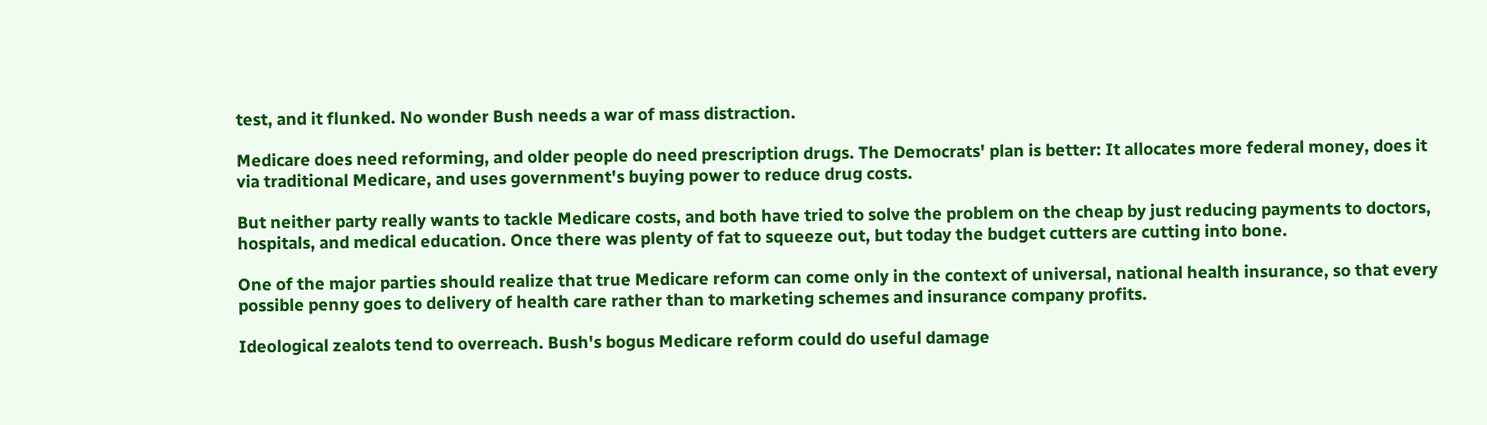test, and it flunked. No wonder Bush needs a war of mass distraction.

Medicare does need reforming, and older people do need prescription drugs. The Democrats' plan is better: It allocates more federal money, does it via traditional Medicare, and uses government's buying power to reduce drug costs.

But neither party really wants to tackle Medicare costs, and both have tried to solve the problem on the cheap by just reducing payments to doctors, hospitals, and medical education. Once there was plenty of fat to squeeze out, but today the budget cutters are cutting into bone.

One of the major parties should realize that true Medicare reform can come only in the context of universal, national health insurance, so that every possible penny goes to delivery of health care rather than to marketing schemes and insurance company profits.

Ideological zealots tend to overreach. Bush's bogus Medicare reform could do useful damage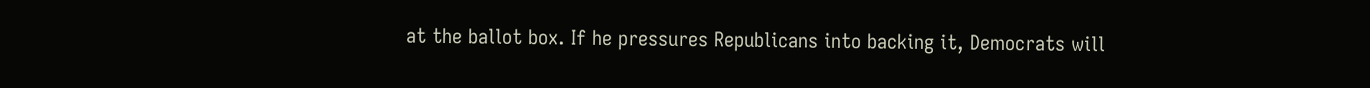at the ballot box. If he pressures Republicans into backing it, Democrats will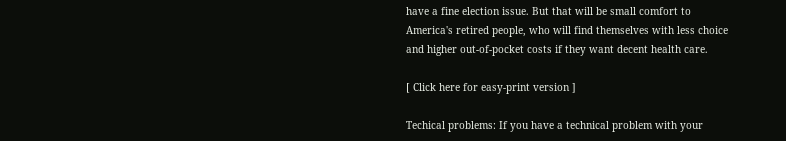have a fine election issue. But that will be small comfort to America's retired people, who will find themselves with less choice and higher out-of-pocket costs if they want decent health care.

[ Click here for easy-print version ]

Techical problems: If you have a technical problem with your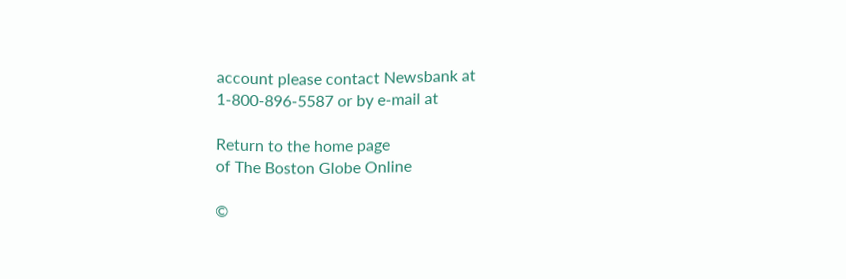account please contact Newsbank at 1-800-896-5587 or by e-mail at

Return to the home page
of The Boston Globe Online

©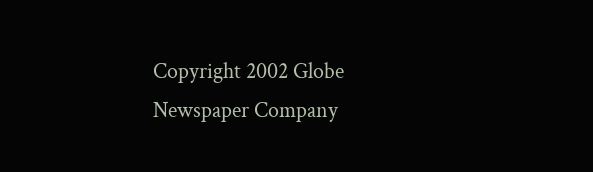Copyright 2002 Globe Newspaper Company